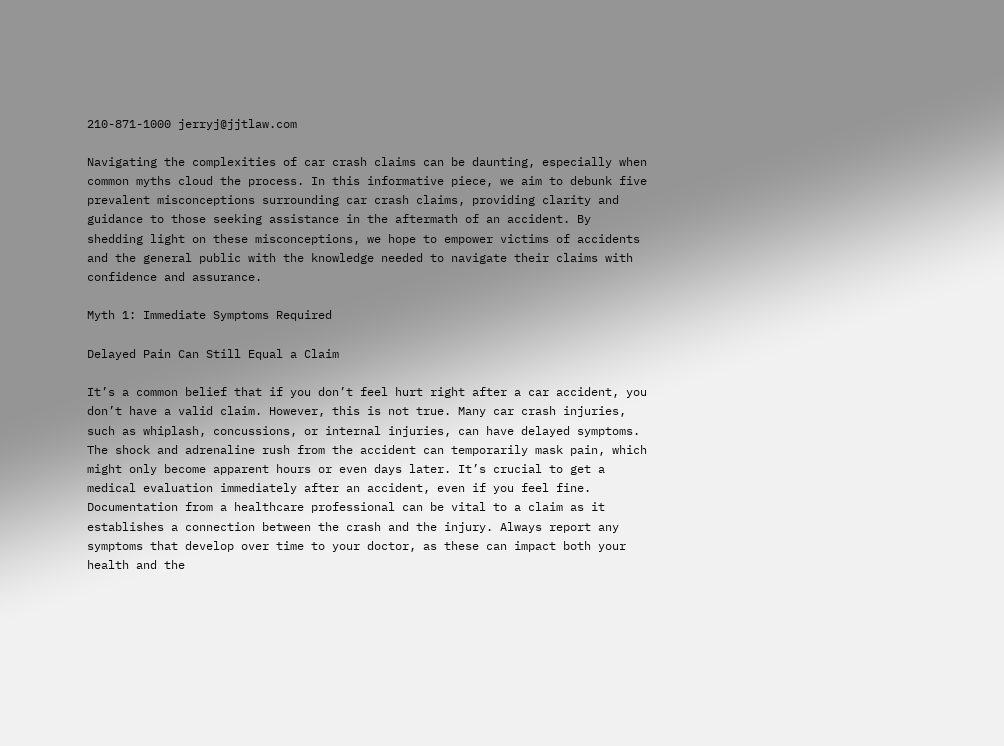210-871-1000 jerryj@jjtlaw.com

Navigating the complexities of car crash claims can be daunting, especially when common myths cloud the process. In this informative piece, we aim to debunk five prevalent misconceptions surrounding car crash claims, providing clarity and guidance to those seeking assistance in the aftermath of an accident. By shedding light on these misconceptions, we hope to empower victims of accidents and the general public with the knowledge needed to navigate their claims with confidence and assurance.

Myth 1: Immediate Symptoms Required

Delayed Pain Can Still Equal a Claim

It’s a common belief that if you don’t feel hurt right after a car accident, you don’t have a valid claim. However, this is not true. Many car crash injuries, such as whiplash, concussions, or internal injuries, can have delayed symptoms. The shock and adrenaline rush from the accident can temporarily mask pain, which might only become apparent hours or even days later. It’s crucial to get a medical evaluation immediately after an accident, even if you feel fine. Documentation from a healthcare professional can be vital to a claim as it establishes a connection between the crash and the injury. Always report any symptoms that develop over time to your doctor, as these can impact both your health and the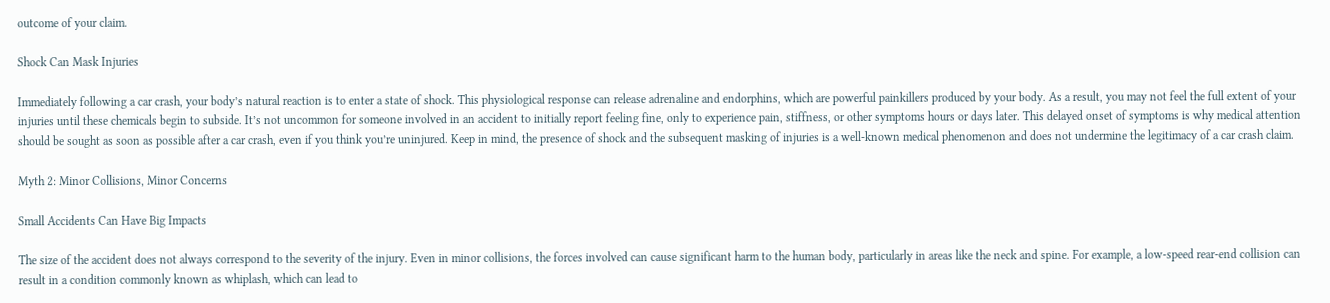outcome of your claim.

Shock Can Mask Injuries

Immediately following a car crash, your body’s natural reaction is to enter a state of shock. This physiological response can release adrenaline and endorphins, which are powerful painkillers produced by your body. As a result, you may not feel the full extent of your injuries until these chemicals begin to subside. It’s not uncommon for someone involved in an accident to initially report feeling fine, only to experience pain, stiffness, or other symptoms hours or days later. This delayed onset of symptoms is why medical attention should be sought as soon as possible after a car crash, even if you think you’re uninjured. Keep in mind, the presence of shock and the subsequent masking of injuries is a well-known medical phenomenon and does not undermine the legitimacy of a car crash claim.

Myth 2: Minor Collisions, Minor Concerns

Small Accidents Can Have Big Impacts

The size of the accident does not always correspond to the severity of the injury. Even in minor collisions, the forces involved can cause significant harm to the human body, particularly in areas like the neck and spine. For example, a low-speed rear-end collision can result in a condition commonly known as whiplash, which can lead to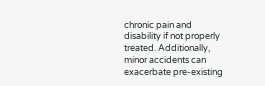chronic pain and disability if not properly treated. Additionally, minor accidents can exacerbate pre-existing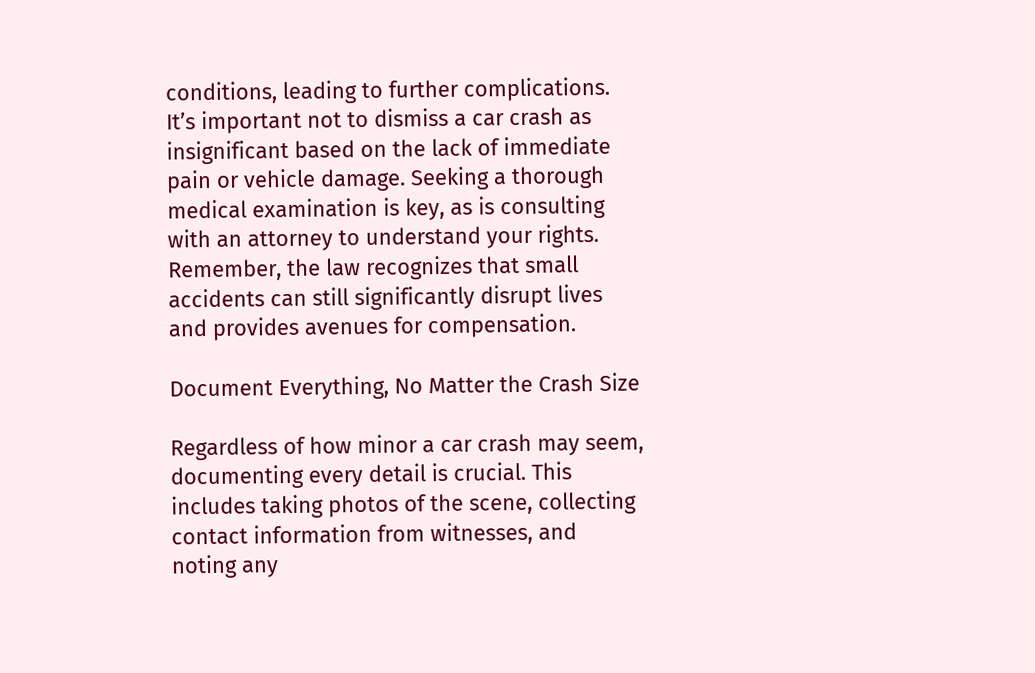conditions, leading to further complications. It’s important not to dismiss a car crash as insignificant based on the lack of immediate pain or vehicle damage. Seeking a thorough medical examination is key, as is consulting with an attorney to understand your rights. Remember, the law recognizes that small accidents can still significantly disrupt lives and provides avenues for compensation.

Document Everything, No Matter the Crash Size

Regardless of how minor a car crash may seem, documenting every detail is crucial. This includes taking photos of the scene, collecting contact information from witnesses, and noting any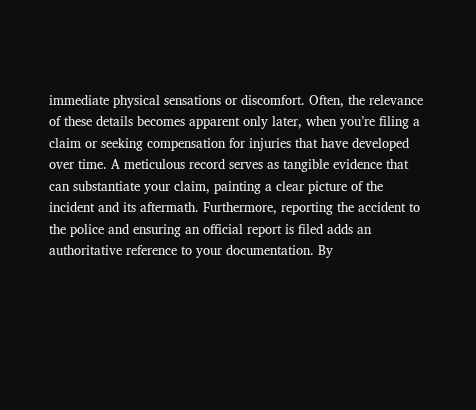immediate physical sensations or discomfort. Often, the relevance of these details becomes apparent only later, when you’re filing a claim or seeking compensation for injuries that have developed over time. A meticulous record serves as tangible evidence that can substantiate your claim, painting a clear picture of the incident and its aftermath. Furthermore, reporting the accident to the police and ensuring an official report is filed adds an authoritative reference to your documentation. By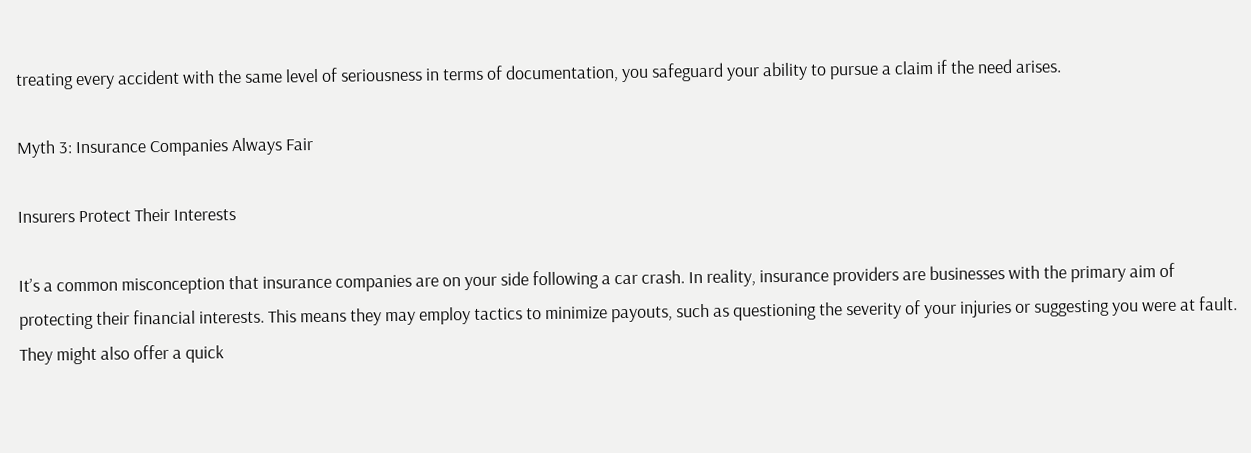treating every accident with the same level of seriousness in terms of documentation, you safeguard your ability to pursue a claim if the need arises.

Myth 3: Insurance Companies Always Fair

Insurers Protect Their Interests

It’s a common misconception that insurance companies are on your side following a car crash. In reality, insurance providers are businesses with the primary aim of protecting their financial interests. This means they may employ tactics to minimize payouts, such as questioning the severity of your injuries or suggesting you were at fault. They might also offer a quick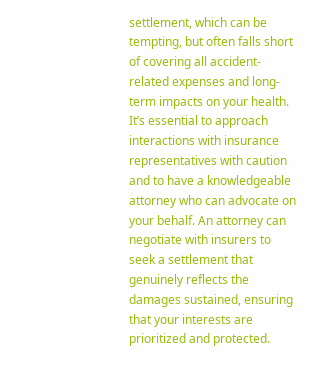settlement, which can be tempting, but often falls short of covering all accident-related expenses and long-term impacts on your health. It’s essential to approach interactions with insurance representatives with caution and to have a knowledgeable attorney who can advocate on your behalf. An attorney can negotiate with insurers to seek a settlement that genuinely reflects the damages sustained, ensuring that your interests are prioritized and protected.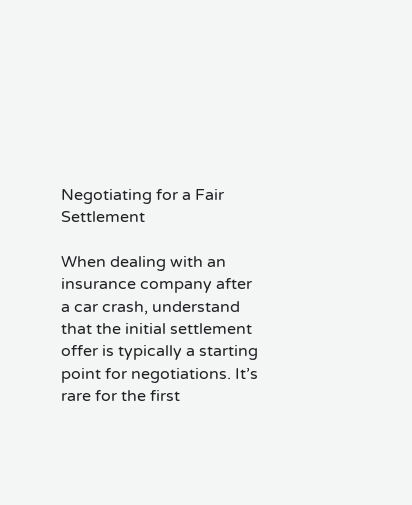Negotiating for a Fair Settlement

When dealing with an insurance company after a car crash, understand that the initial settlement offer is typically a starting point for negotiations. It’s rare for the first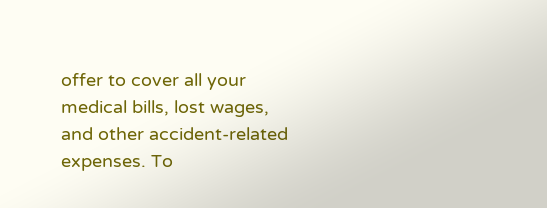offer to cover all your medical bills, lost wages, and other accident-related expenses. To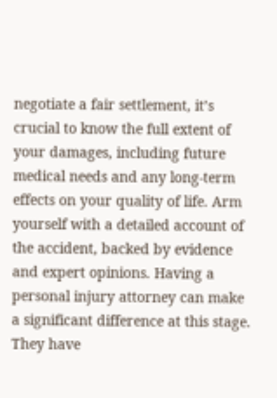negotiate a fair settlement, it’s crucial to know the full extent of your damages, including future medical needs and any long-term effects on your quality of life. Arm yourself with a detailed account of the accident, backed by evidence and expert opinions. Having a personal injury attorney can make a significant difference at this stage. They have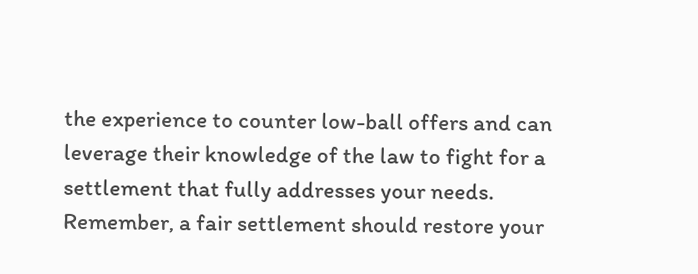the experience to counter low-ball offers and can leverage their knowledge of the law to fight for a settlement that fully addresses your needs. Remember, a fair settlement should restore your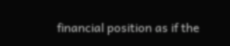financial position as if the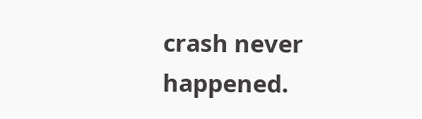crash never happened.